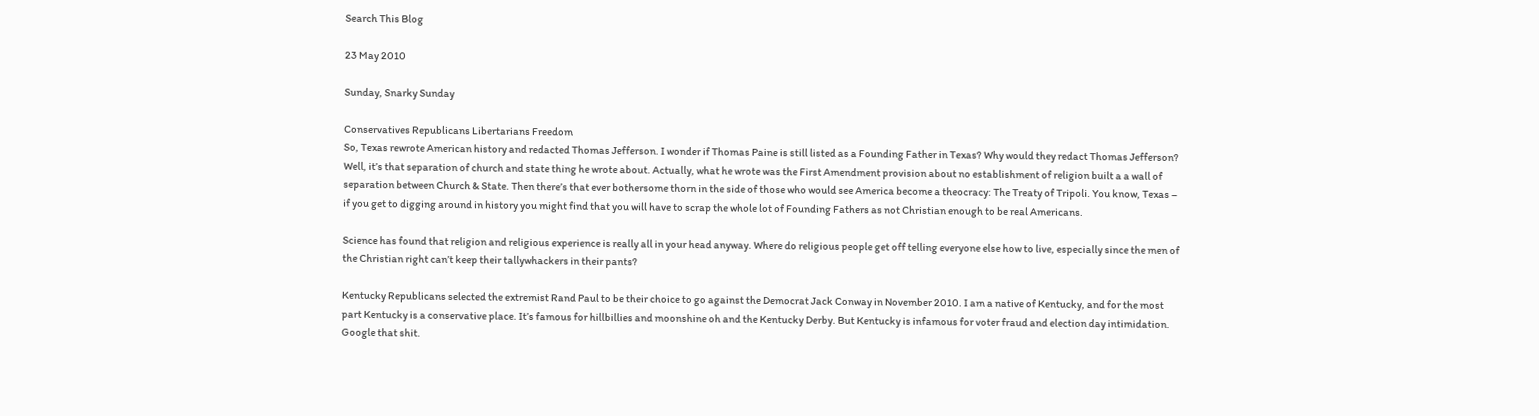Search This Blog

23 May 2010

Sunday, Snarky Sunday

Conservatives Republicans Libertarians Freedom
So, Texas rewrote American history and redacted Thomas Jefferson. I wonder if Thomas Paine is still listed as a Founding Father in Texas? Why would they redact Thomas Jefferson? Well, it’s that separation of church and state thing he wrote about. Actually, what he wrote was the First Amendment provision about no establishment of religion built a a wall of separation between Church & State. Then there’s that ever bothersome thorn in the side of those who would see America become a theocracy: The Treaty of Tripoli. You know, Texas – if you get to digging around in history you might find that you will have to scrap the whole lot of Founding Fathers as not Christian enough to be real Americans.

Science has found that religion and religious experience is really all in your head anyway. Where do religious people get off telling everyone else how to live, especially since the men of the Christian right can’t keep their tallywhackers in their pants?

Kentucky Republicans selected the extremist Rand Paul to be their choice to go against the Democrat Jack Conway in November 2010. I am a native of Kentucky, and for the most part Kentucky is a conservative place. It’s famous for hillbillies and moonshine oh and the Kentucky Derby. But Kentucky is infamous for voter fraud and election day intimidation. Google that shit.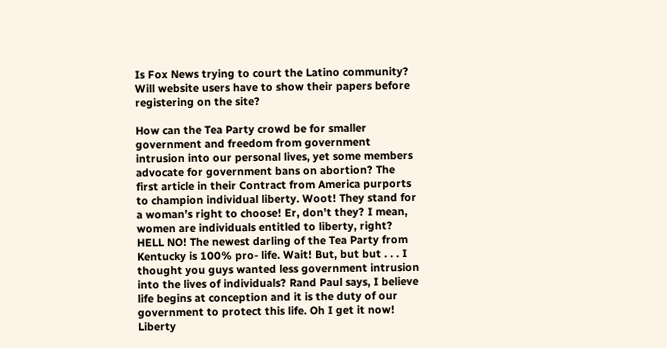Is Fox News trying to court the Latino community? Will website users have to show their papers before registering on the site?

How can the Tea Party crowd be for smaller government and freedom from government intrusion into our personal lives, yet some members advocate for government bans on abortion? The first article in their Contract from America purports to champion individual liberty. Woot! They stand for a woman’s right to choose! Er, don’t they? I mean, women are individuals entitled to liberty, right? HELL NO! The newest darling of the Tea Party from Kentucky is 100% pro- life. Wait! But, but but . . . I thought you guys wanted less government intrusion into the lives of individuals? Rand Paul says, I believe life begins at conception and it is the duty of our government to protect this life. Oh I get it now! Liberty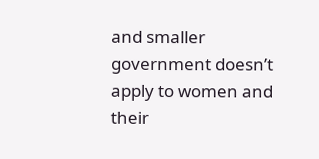and smaller government doesn’t apply to women and their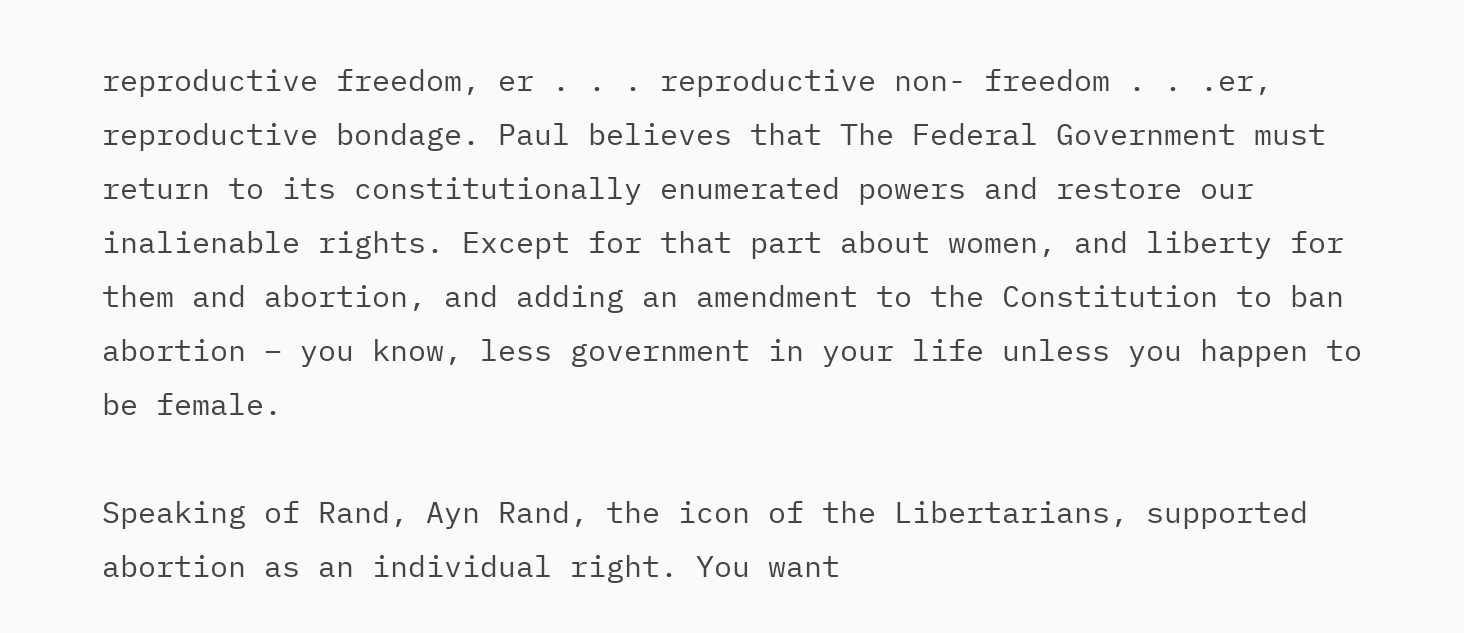reproductive freedom, er . . . reproductive non- freedom . . .er, reproductive bondage. Paul believes that The Federal Government must return to its constitutionally enumerated powers and restore our inalienable rights. Except for that part about women, and liberty for them and abortion, and adding an amendment to the Constitution to ban abortion – you know, less government in your life unless you happen to be female.

Speaking of Rand, Ayn Rand, the icon of the Libertarians, supported abortion as an individual right. You want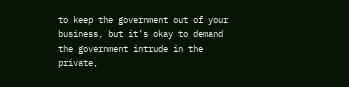to keep the government out of your business, but it’s okay to demand the government intrude in the private,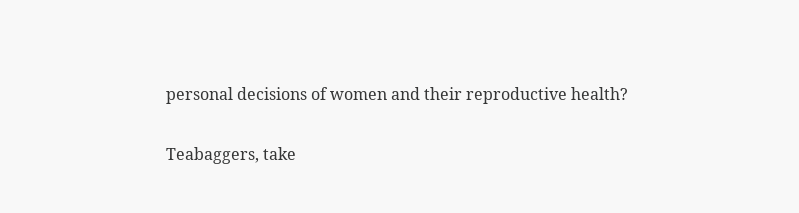personal decisions of women and their reproductive health?

Teabaggers, take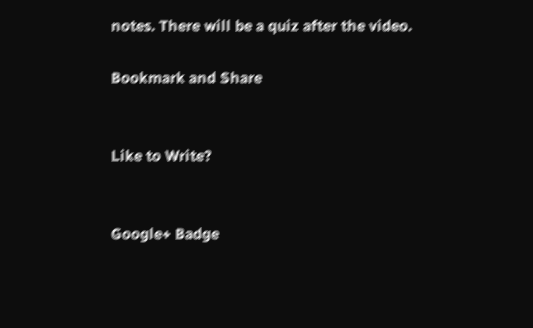notes. There will be a quiz after the video.

Bookmark and Share


Like to Write?


Google+ Badge